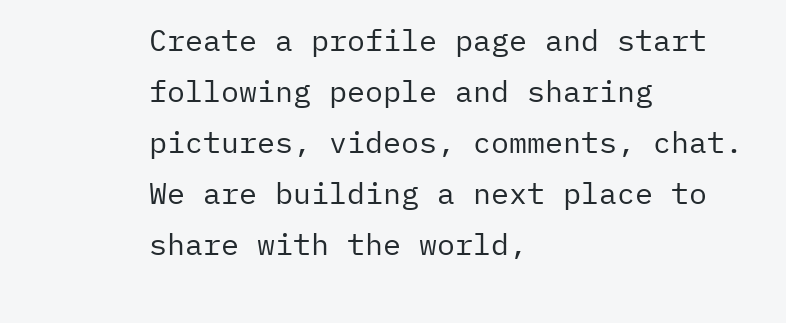Create a profile page and start following people and sharing pictures, videos, comments, chat. We are building a next place to share with the world,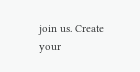join us. Create your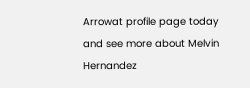Arrowat profile page today and see more about Melvin Hernandez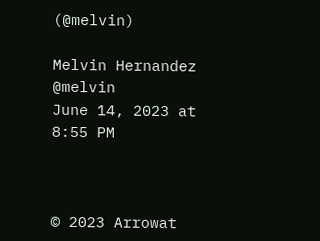(@melvin)

Melvin Hernandez @melvin
June 14, 2023 at 8:55 PM



© 2023 Arrowat